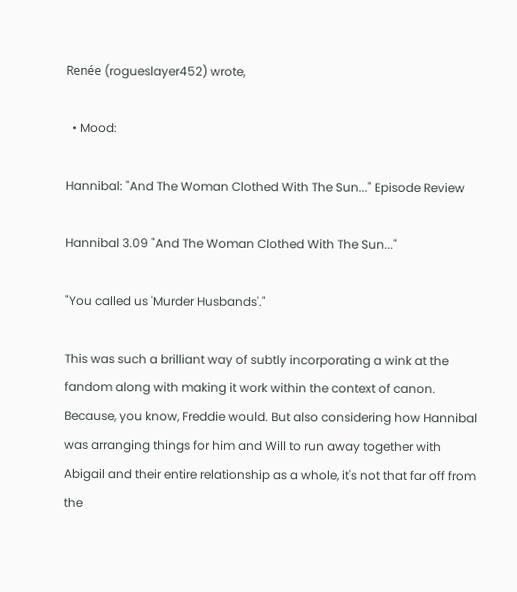Renée (rogueslayer452) wrote,

  • Mood:

Hannibal: "And The Woman Clothed With The Sun..." Episode Review

Hannibal 3.09 "And The Woman Clothed With The Sun..."

"You called us 'Murder Husbands'."

This was such a brilliant way of subtly incorporating a wink at the fandom along with making it work within the context of canon. Because, you know, Freddie would. But also considering how Hannibal was arranging things for him and Will to run away together with Abigail and their entire relationship as a whole, it's not that far off from the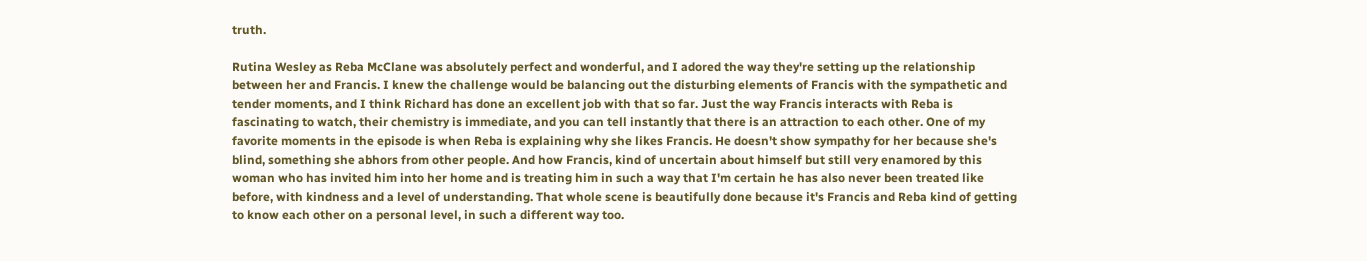truth.

Rutina Wesley as Reba McClane was absolutely perfect and wonderful, and I adored the way they're setting up the relationship between her and Francis. I knew the challenge would be balancing out the disturbing elements of Francis with the sympathetic and tender moments, and I think Richard has done an excellent job with that so far. Just the way Francis interacts with Reba is fascinating to watch, their chemistry is immediate, and you can tell instantly that there is an attraction to each other. One of my favorite moments in the episode is when Reba is explaining why she likes Francis. He doesn't show sympathy for her because she's blind, something she abhors from other people. And how Francis, kind of uncertain about himself but still very enamored by this woman who has invited him into her home and is treating him in such a way that I'm certain he has also never been treated like before, with kindness and a level of understanding. That whole scene is beautifully done because it's Francis and Reba kind of getting to know each other on a personal level, in such a different way too.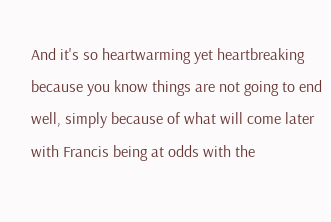And it's so heartwarming yet heartbreaking because you know things are not going to end well, simply because of what will come later with Francis being at odds with the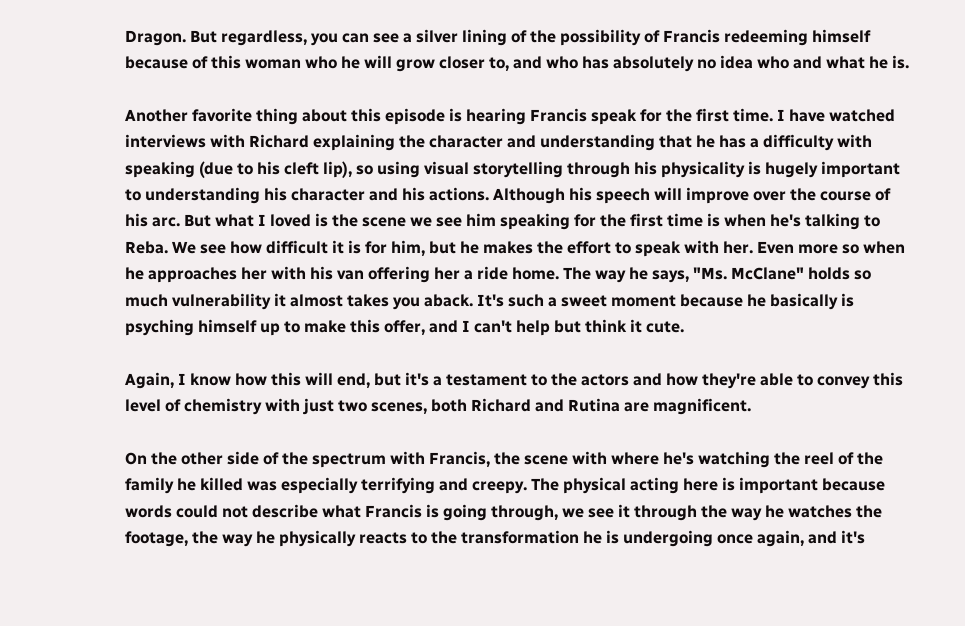Dragon. But regardless, you can see a silver lining of the possibility of Francis redeeming himself because of this woman who he will grow closer to, and who has absolutely no idea who and what he is.

Another favorite thing about this episode is hearing Francis speak for the first time. I have watched interviews with Richard explaining the character and understanding that he has a difficulty with speaking (due to his cleft lip), so using visual storytelling through his physicality is hugely important to understanding his character and his actions. Although his speech will improve over the course of his arc. But what I loved is the scene we see him speaking for the first time is when he's talking to Reba. We see how difficult it is for him, but he makes the effort to speak with her. Even more so when he approaches her with his van offering her a ride home. The way he says, "Ms. McClane" holds so much vulnerability it almost takes you aback. It's such a sweet moment because he basically is psyching himself up to make this offer, and I can't help but think it cute.

Again, I know how this will end, but it's a testament to the actors and how they're able to convey this level of chemistry with just two scenes, both Richard and Rutina are magnificent.

On the other side of the spectrum with Francis, the scene with where he's watching the reel of the family he killed was especially terrifying and creepy. The physical acting here is important because words could not describe what Francis is going through, we see it through the way he watches the footage, the way he physically reacts to the transformation he is undergoing once again, and it's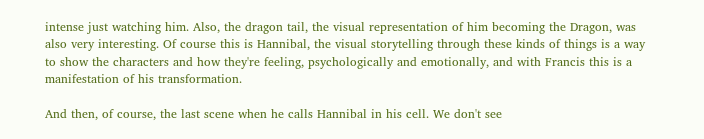intense just watching him. Also, the dragon tail, the visual representation of him becoming the Dragon, was also very interesting. Of course this is Hannibal, the visual storytelling through these kinds of things is a way to show the characters and how they're feeling, psychologically and emotionally, and with Francis this is a manifestation of his transformation.

And then, of course, the last scene when he calls Hannibal in his cell. We don't see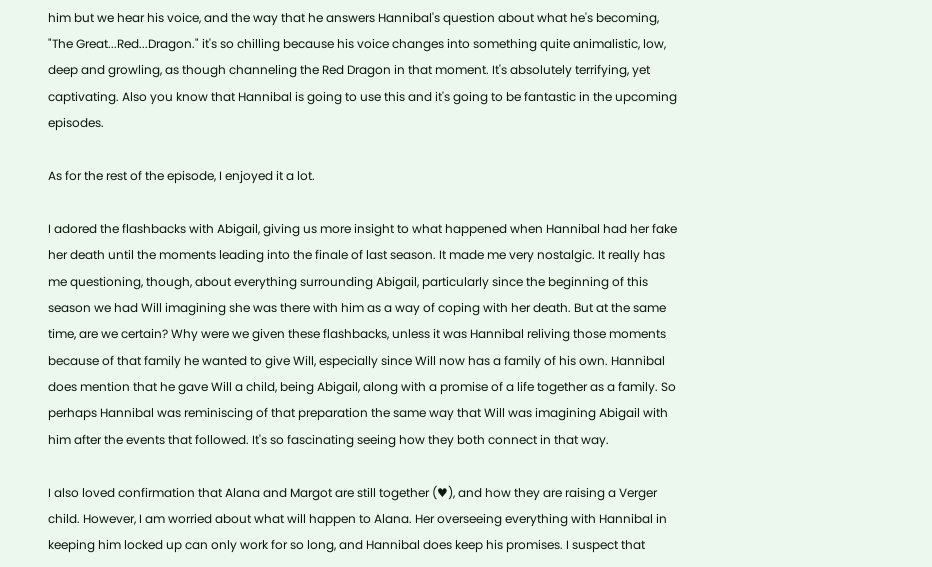him but we hear his voice, and the way that he answers Hannibal's question about what he's becoming, "The Great...Red...Dragon." it's so chilling because his voice changes into something quite animalistic, low, deep and growling, as though channeling the Red Dragon in that moment. It's absolutely terrifying, yet captivating. Also you know that Hannibal is going to use this and it's going to be fantastic in the upcoming episodes.

As for the rest of the episode, I enjoyed it a lot.

I adored the flashbacks with Abigail, giving us more insight to what happened when Hannibal had her fake her death until the moments leading into the finale of last season. It made me very nostalgic. It really has me questioning, though, about everything surrounding Abigail, particularly since the beginning of this season we had Will imagining she was there with him as a way of coping with her death. But at the same time, are we certain? Why were we given these flashbacks, unless it was Hannibal reliving those moments because of that family he wanted to give Will, especially since Will now has a family of his own. Hannibal does mention that he gave Will a child, being Abigail, along with a promise of a life together as a family. So perhaps Hannibal was reminiscing of that preparation the same way that Will was imagining Abigail with him after the events that followed. It's so fascinating seeing how they both connect in that way.

I also loved confirmation that Alana and Margot are still together (♥), and how they are raising a Verger child. However, I am worried about what will happen to Alana. Her overseeing everything with Hannibal in keeping him locked up can only work for so long, and Hannibal does keep his promises. I suspect that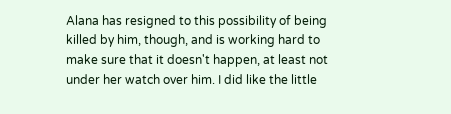Alana has resigned to this possibility of being killed by him, though, and is working hard to make sure that it doesn't happen, at least not under her watch over him. I did like the little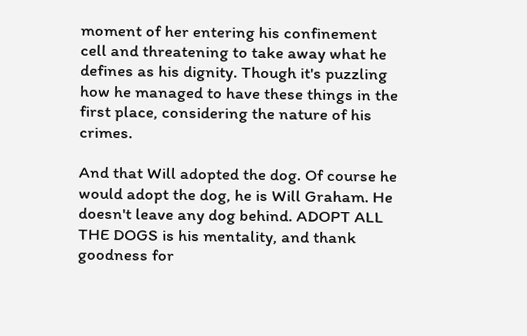moment of her entering his confinement cell and threatening to take away what he defines as his dignity. Though it's puzzling how he managed to have these things in the first place, considering the nature of his crimes.

And that Will adopted the dog. Of course he would adopt the dog, he is Will Graham. He doesn't leave any dog behind. ADOPT ALL THE DOGS is his mentality, and thank goodness for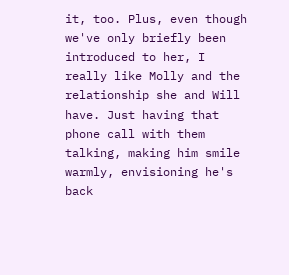it, too. Plus, even though we've only briefly been introduced to her, I really like Molly and the relationship she and Will have. Just having that phone call with them talking, making him smile warmly, envisioning he's back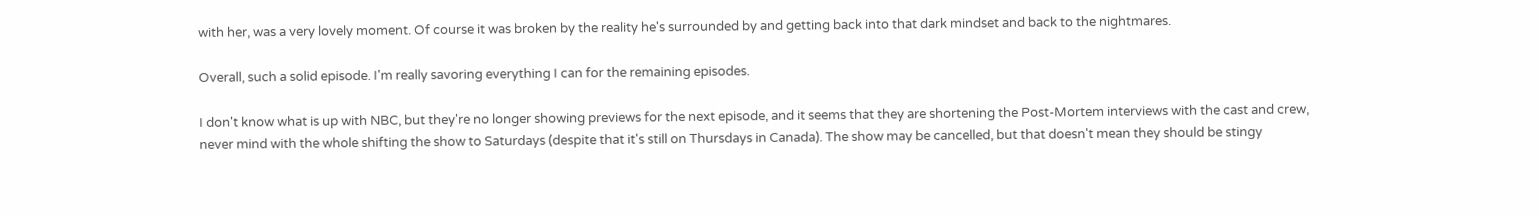with her, was a very lovely moment. Of course it was broken by the reality he's surrounded by and getting back into that dark mindset and back to the nightmares.

Overall, such a solid episode. I'm really savoring everything I can for the remaining episodes.

I don't know what is up with NBC, but they're no longer showing previews for the next episode, and it seems that they are shortening the Post-Mortem interviews with the cast and crew, never mind with the whole shifting the show to Saturdays (despite that it's still on Thursdays in Canada). The show may be cancelled, but that doesn't mean they should be stingy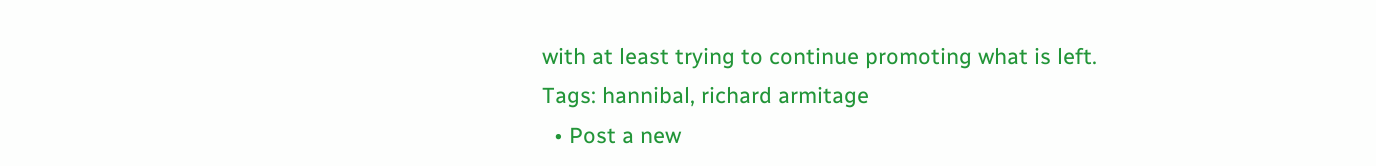with at least trying to continue promoting what is left.
Tags: hannibal, richard armitage
  • Post a new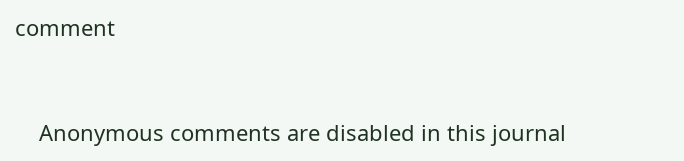comment


    Anonymous comments are disabled in this journal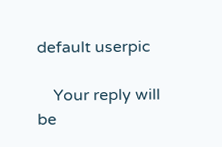default userpic

    Your reply will be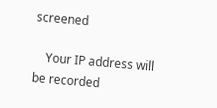screened

    Your IP address will be recorded